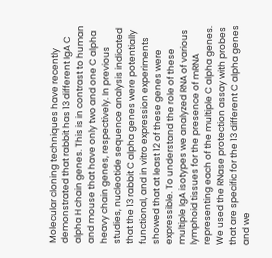Molecular cloning techniques have recently demonstrated that rabbit has 13 different IgA C alpha H chain genes. This is in contrast to human and mouse that have only two and one C alpha heavy chain genes, respectively. In previous studies, nucleotide sequence analysis indicated that the 13 rabbit C alpha genes were potentially functional, and in vitro expression experiments showed that at least 12 of these genes were expressible. To understand the role of these multiple IgA isotypes we analyzed RNA of various lymphoid tissues for the presence of mRNA representing each of the multiple C alpha genes. We used the RNase protection assay with probes that are specific for the 13 different C alpha genes and we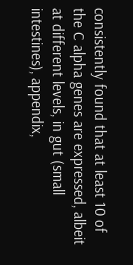consistently found that at least 10 of the C alpha genes are expressed, albeit at different levels, in gut (small intestines), appendix,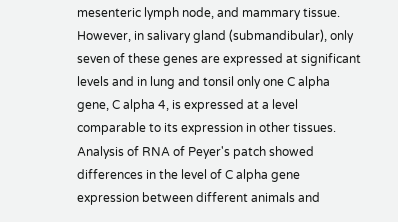mesenteric lymph node, and mammary tissue. However, in salivary gland (submandibular), only seven of these genes are expressed at significant levels and in lung and tonsil only one C alpha gene, C alpha 4, is expressed at a level comparable to its expression in other tissues. Analysis of RNA of Peyer's patch showed differences in the level of C alpha gene expression between different animals and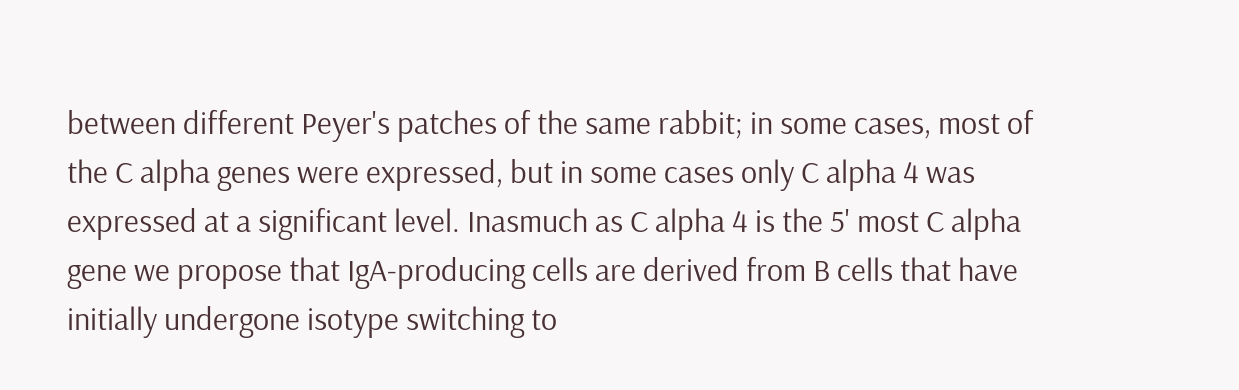between different Peyer's patches of the same rabbit; in some cases, most of the C alpha genes were expressed, but in some cases only C alpha 4 was expressed at a significant level. Inasmuch as C alpha 4 is the 5' most C alpha gene we propose that IgA-producing cells are derived from B cells that have initially undergone isotype switching to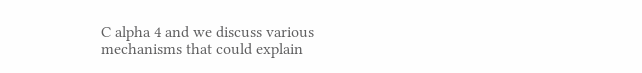C alpha 4 and we discuss various mechanisms that could explain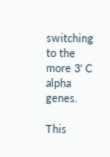switching to the more 3' C alpha genes.

This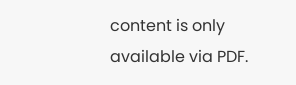content is only available via PDF.